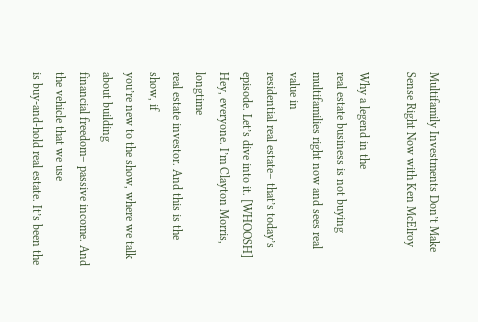Multifamily Investments Don’t Make Sense Right Now with Ken McElroy

Why a legend in the
real estate business is not buying
multifamilies right now and sees real value in
residential real estate– that’s today’s episode. Let’s dive into it. [WHOOSH] Hey, everyone. I’m Clayton Morris, longtime
real estate investor. And this is the show, if
you’re new to the show, where we talk about building
financial freedom– passive income. And the vehicle that we use
is buy-and-hold real estate. It’s been the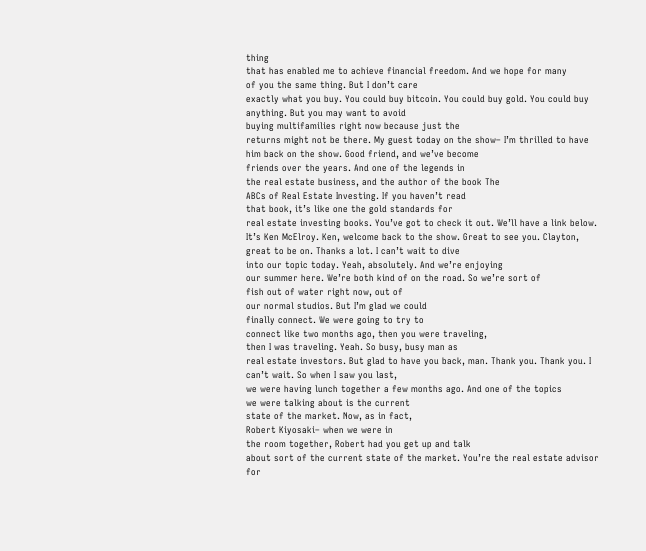thing
that has enabled me to achieve financial freedom. And we hope for many
of you the same thing. But I don’t care
exactly what you buy. You could buy bitcoin. You could buy gold. You could buy anything. But you may want to avoid
buying multifamilies right now because just the
returns might not be there. My guest today on the show– I’m thrilled to have
him back on the show. Good friend, and we’ve become
friends over the years. And one of the legends in
the real estate business, and the author of the book The
ABCs of Real Estate Investing. If you haven’t read
that book, it’s like one the gold standards for
real estate investing books. You’ve got to check it out. We’ll have a link below. It’s Ken McElroy. Ken, welcome back to the show. Great to see you. Clayton, great to be on. Thanks a lot. I can’t wait to dive
into our topic today. Yeah, absolutely. And we’re enjoying
our summer here. We’re both kind of on the road. So we’re sort of
fish out of water right now, out of
our normal studios. But I’m glad we could
finally connect. We were going to try to
connect like two months ago, then you were traveling,
then I was traveling. Yeah. So busy, busy man as
real estate investors. But glad to have you back, man. Thank you. Thank you. I can’t wait. So when I saw you last,
we were having lunch together a few months ago. And one of the topics
we were talking about is the current
state of the market. Now, as in fact,
Robert Kiyosaki– when we were in
the room together, Robert had you get up and talk
about sort of the current state of the market. You’re the real estate advisor
for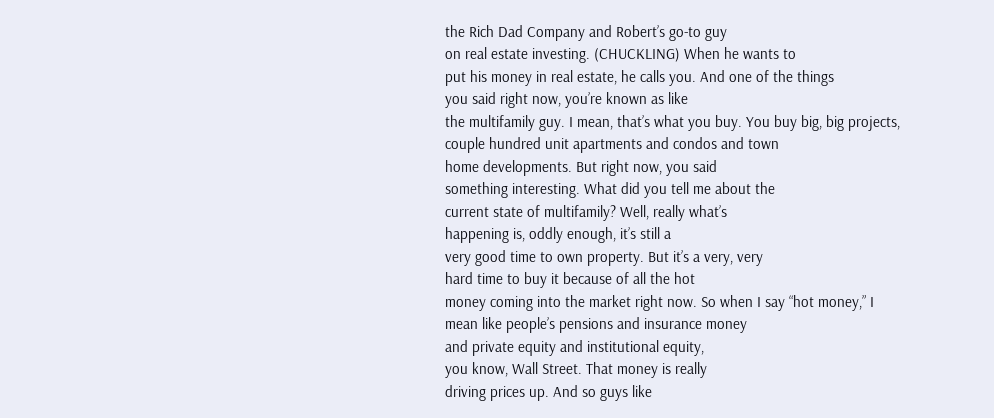the Rich Dad Company and Robert’s go-to guy
on real estate investing. (CHUCKLING) When he wants to
put his money in real estate, he calls you. And one of the things
you said right now, you’re known as like
the multifamily guy. I mean, that’s what you buy. You buy big, big projects,
couple hundred unit apartments and condos and town
home developments. But right now, you said
something interesting. What did you tell me about the
current state of multifamily? Well, really what’s
happening is, oddly enough, it’s still a
very good time to own property. But it’s a very, very
hard time to buy it because of all the hot
money coming into the market right now. So when I say “hot money,” I
mean like people’s pensions and insurance money
and private equity and institutional equity,
you know, Wall Street. That money is really
driving prices up. And so guys like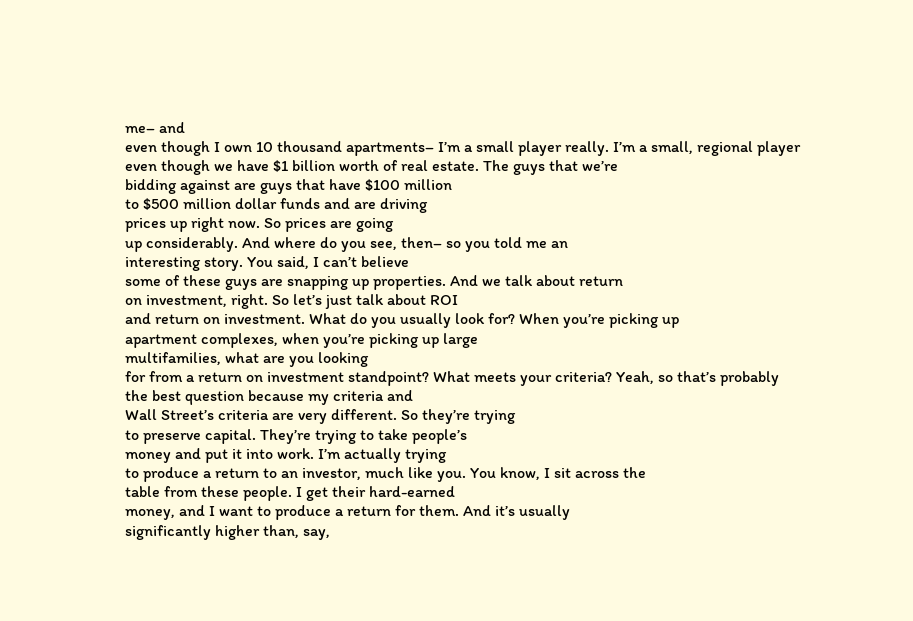me– and
even though I own 10 thousand apartments– I’m a small player really. I’m a small, regional player
even though we have $1 billion worth of real estate. The guys that we’re
bidding against are guys that have $100 million
to $500 million dollar funds and are driving
prices up right now. So prices are going
up considerably. And where do you see, then– so you told me an
interesting story. You said, I can’t believe
some of these guys are snapping up properties. And we talk about return
on investment, right. So let’s just talk about ROI
and return on investment. What do you usually look for? When you’re picking up
apartment complexes, when you’re picking up large
multifamilies, what are you looking
for from a return on investment standpoint? What meets your criteria? Yeah, so that’s probably
the best question because my criteria and
Wall Street’s criteria are very different. So they’re trying
to preserve capital. They’re trying to take people’s
money and put it into work. I’m actually trying
to produce a return to an investor, much like you. You know, I sit across the
table from these people. I get their hard-earned
money, and I want to produce a return for them. And it’s usually
significantly higher than, say,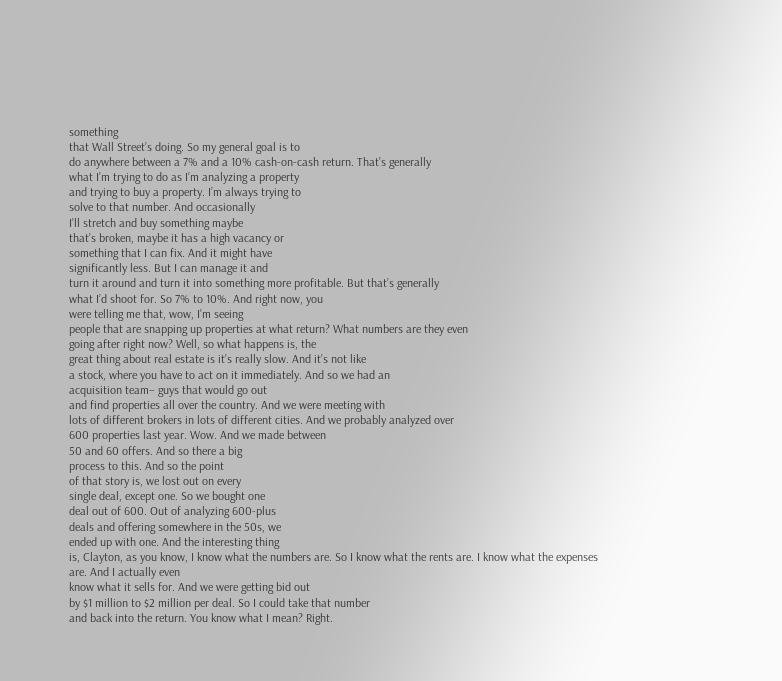something
that Wall Street’s doing. So my general goal is to
do anywhere between a 7% and a 10% cash-on-cash return. That’s generally
what I’m trying to do as I’m analyzing a property
and trying to buy a property. I’m always trying to
solve to that number. And occasionally
I’ll stretch and buy something maybe
that’s broken, maybe it has a high vacancy or
something that I can fix. And it might have
significantly less. But I can manage it and
turn it around and turn it into something more profitable. But that’s generally
what I’d shoot for. So 7% to 10%. And right now, you
were telling me that, wow, I’m seeing
people that are snapping up properties at what return? What numbers are they even
going after right now? Well, so what happens is, the
great thing about real estate is it’s really slow. And it’s not like
a stock, where you have to act on it immediately. And so we had an
acquisition team– guys that would go out
and find properties all over the country. And we were meeting with
lots of different brokers in lots of different cities. And we probably analyzed over
600 properties last year. Wow. And we made between
50 and 60 offers. And so there a big
process to this. And so the point
of that story is, we lost out on every
single deal, except one. So we bought one
deal out of 600. Out of analyzing 600-plus
deals and offering somewhere in the 50s, we
ended up with one. And the interesting thing
is, Clayton, as you know, I know what the numbers are. So I know what the rents are. I know what the expenses are. And I actually even
know what it sells for. And we were getting bid out
by $1 million to $2 million per deal. So I could take that number
and back into the return. You know what I mean? Right.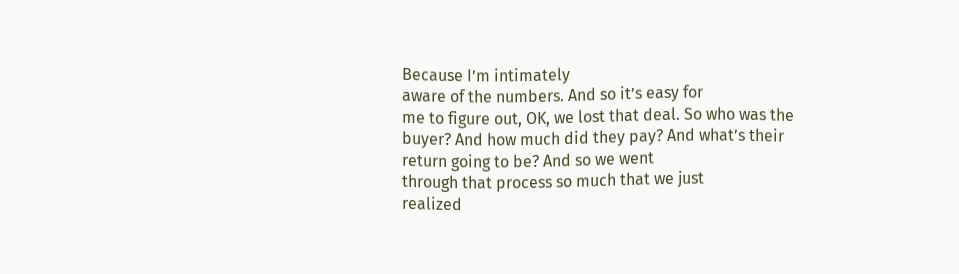Because I’m intimately
aware of the numbers. And so it’s easy for
me to figure out, OK, we lost that deal. So who was the buyer? And how much did they pay? And what’s their
return going to be? And so we went
through that process so much that we just
realized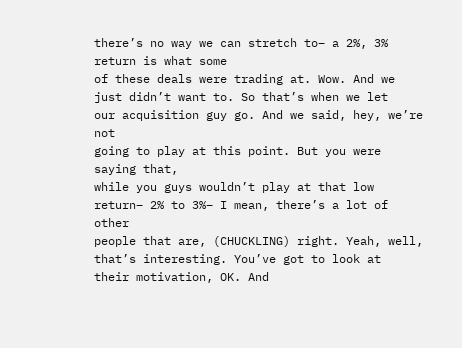there’s no way we can stretch to– a 2%, 3% return is what some
of these deals were trading at. Wow. And we just didn’t want to. So that’s when we let
our acquisition guy go. And we said, hey, we’re not
going to play at this point. But you were saying that,
while you guys wouldn’t play at that low return– 2% to 3%– I mean, there’s a lot of other
people that are, (CHUCKLING) right. Yeah, well, that’s interesting. You’ve got to look at
their motivation, OK. And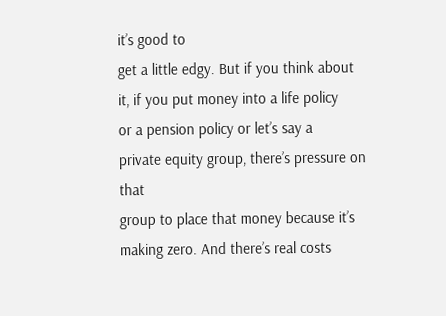it’s good to
get a little edgy. But if you think about
it, if you put money into a life policy
or a pension policy or let’s say a
private equity group, there’s pressure on that
group to place that money because it’s making zero. And there’s real costs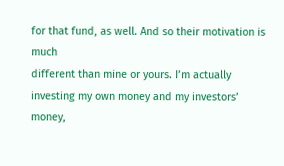for that fund, as well. And so their motivation is much
different than mine or yours. I’m actually
investing my own money and my investors’ money,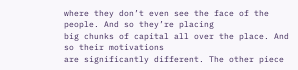where they don’t even see the face of the people. And so they’re placing
big chunks of capital all over the place. And so their motivations
are significantly different. The other piece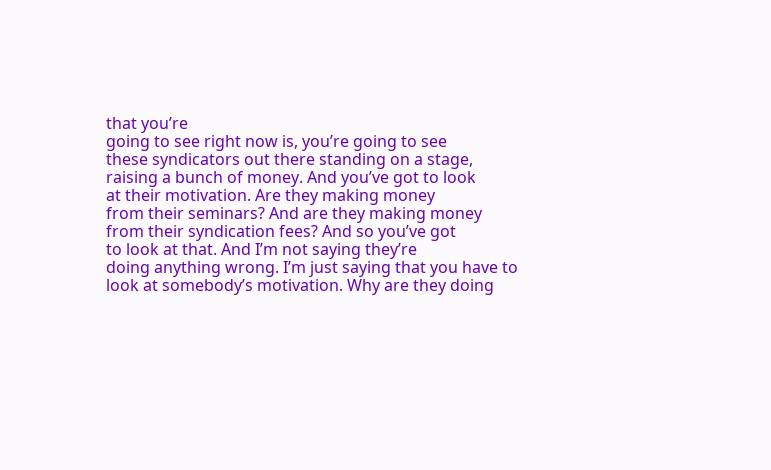that you’re
going to see right now is, you’re going to see
these syndicators out there standing on a stage,
raising a bunch of money. And you’ve got to look
at their motivation. Are they making money
from their seminars? And are they making money
from their syndication fees? And so you’ve got
to look at that. And I’m not saying they’re
doing anything wrong. I’m just saying that you have to
look at somebody’s motivation. Why are they doing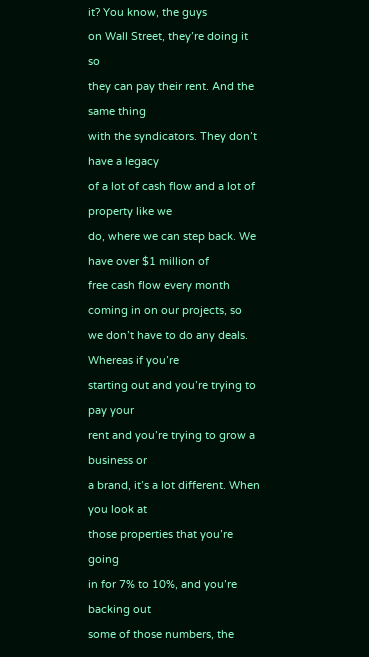it? You know, the guys
on Wall Street, they’re doing it so
they can pay their rent. And the same thing
with the syndicators. They don’t have a legacy
of a lot of cash flow and a lot of property like we
do, where we can step back. We have over $1 million of
free cash flow every month coming in on our projects, so
we don’t have to do any deals. Whereas if you’re
starting out and you’re trying to pay your
rent and you’re trying to grow a business or
a brand, it’s a lot different. When you look at
those properties that you’re going
in for 7% to 10%, and you’re backing out
some of those numbers, the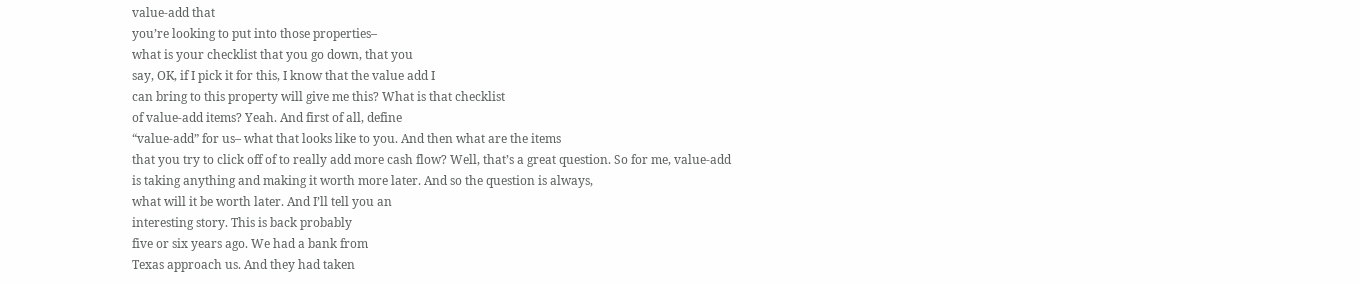value-add that
you’re looking to put into those properties–
what is your checklist that you go down, that you
say, OK, if I pick it for this, I know that the value add I
can bring to this property will give me this? What is that checklist
of value-add items? Yeah. And first of all, define
“value-add” for us– what that looks like to you. And then what are the items
that you try to click off of to really add more cash flow? Well, that’s a great question. So for me, value-add
is taking anything and making it worth more later. And so the question is always,
what will it be worth later. And I’ll tell you an
interesting story. This is back probably
five or six years ago. We had a bank from
Texas approach us. And they had taken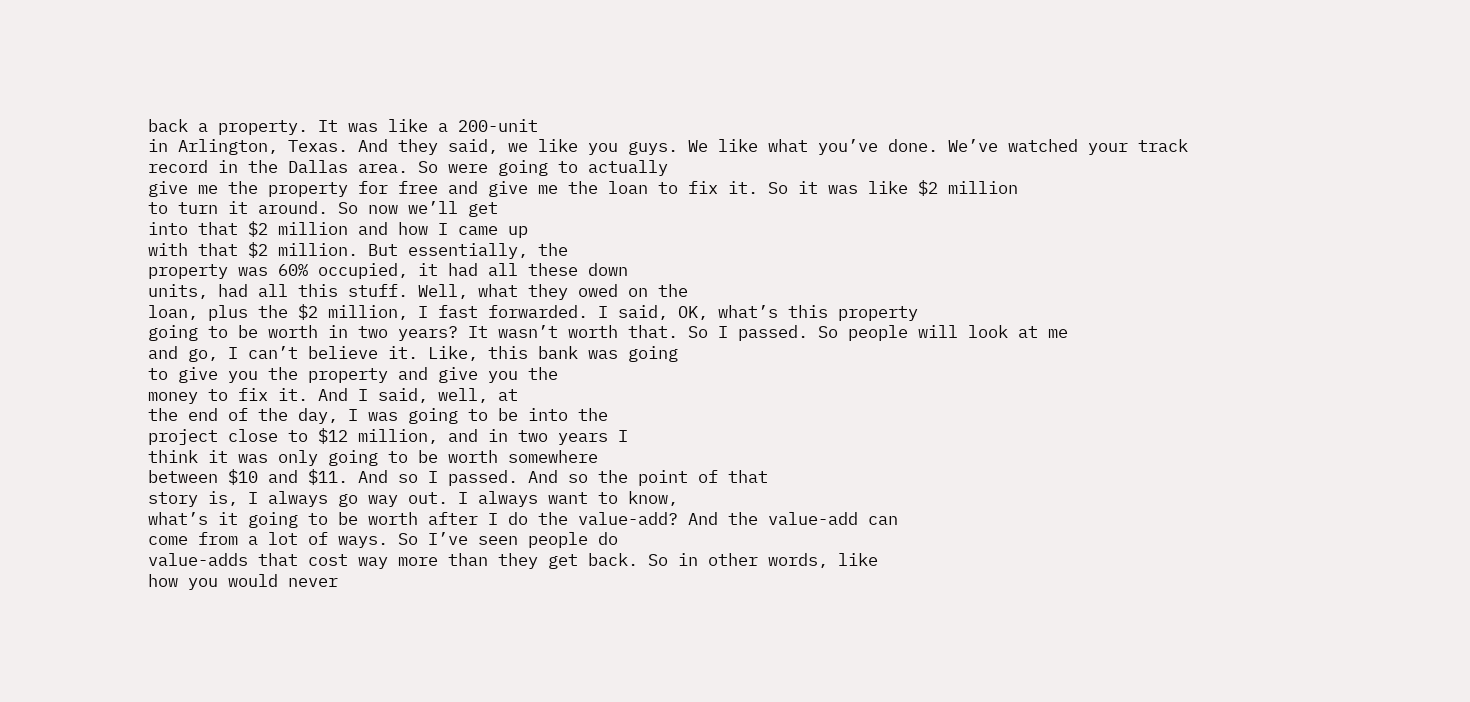back a property. It was like a 200-unit
in Arlington, Texas. And they said, we like you guys. We like what you’ve done. We’ve watched your track
record in the Dallas area. So were going to actually
give me the property for free and give me the loan to fix it. So it was like $2 million
to turn it around. So now we’ll get
into that $2 million and how I came up
with that $2 million. But essentially, the
property was 60% occupied, it had all these down
units, had all this stuff. Well, what they owed on the
loan, plus the $2 million, I fast forwarded. I said, OK, what’s this property
going to be worth in two years? It wasn’t worth that. So I passed. So people will look at me
and go, I can’t believe it. Like, this bank was going
to give you the property and give you the
money to fix it. And I said, well, at
the end of the day, I was going to be into the
project close to $12 million, and in two years I
think it was only going to be worth somewhere
between $10 and $11. And so I passed. And so the point of that
story is, I always go way out. I always want to know,
what’s it going to be worth after I do the value-add? And the value-add can
come from a lot of ways. So I’ve seen people do
value-adds that cost way more than they get back. So in other words, like
how you would never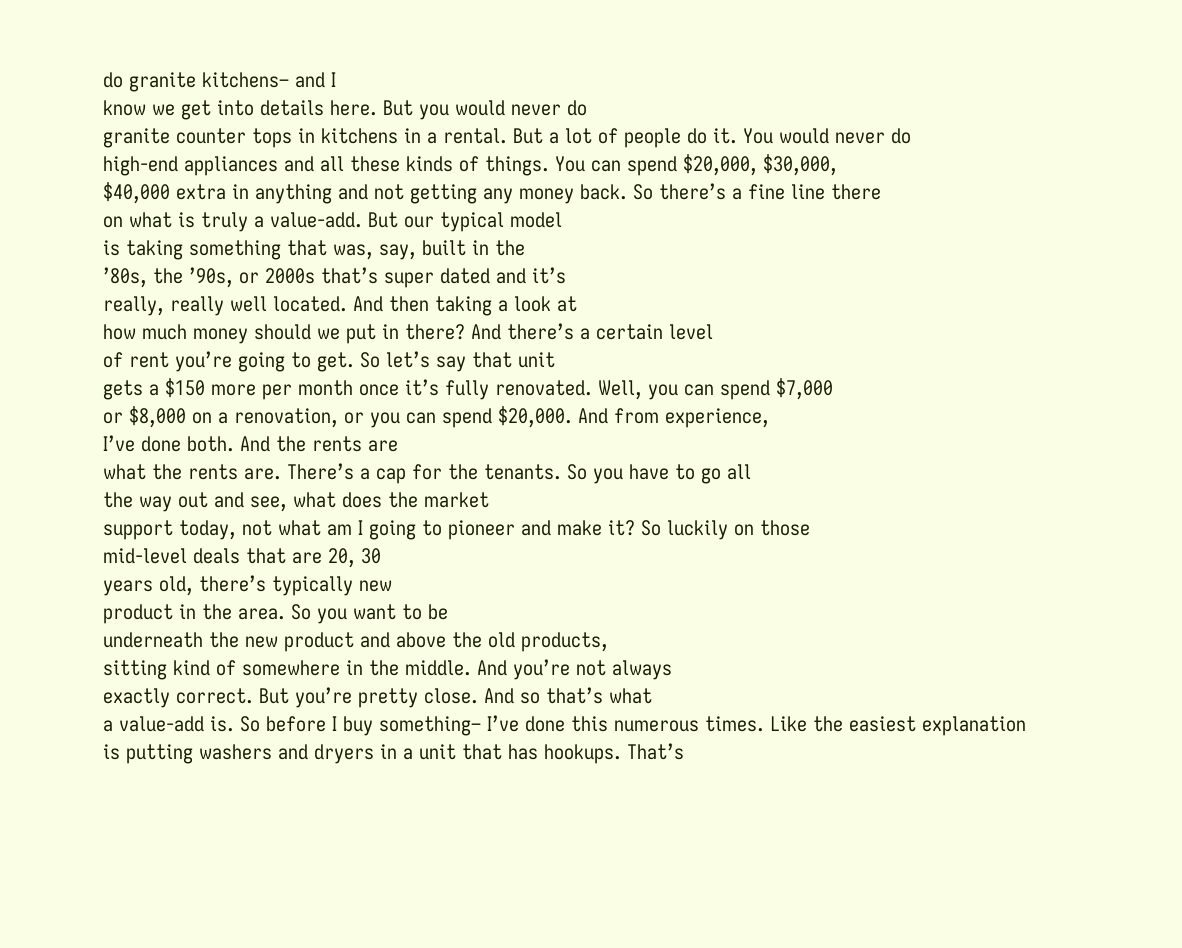do granite kitchens– and I
know we get into details here. But you would never do
granite counter tops in kitchens in a rental. But a lot of people do it. You would never do
high-end appliances and all these kinds of things. You can spend $20,000, $30,000,
$40,000 extra in anything and not getting any money back. So there’s a fine line there
on what is truly a value-add. But our typical model
is taking something that was, say, built in the
’80s, the ’90s, or 2000s that’s super dated and it’s
really, really well located. And then taking a look at
how much money should we put in there? And there’s a certain level
of rent you’re going to get. So let’s say that unit
gets a $150 more per month once it’s fully renovated. Well, you can spend $7,000
or $8,000 on a renovation, or you can spend $20,000. And from experience,
I’ve done both. And the rents are
what the rents are. There’s a cap for the tenants. So you have to go all
the way out and see, what does the market
support today, not what am I going to pioneer and make it? So luckily on those
mid-level deals that are 20, 30
years old, there’s typically new
product in the area. So you want to be
underneath the new product and above the old products,
sitting kind of somewhere in the middle. And you’re not always
exactly correct. But you’re pretty close. And so that’s what
a value-add is. So before I buy something– I’ve done this numerous times. Like the easiest explanation
is putting washers and dryers in a unit that has hookups. That’s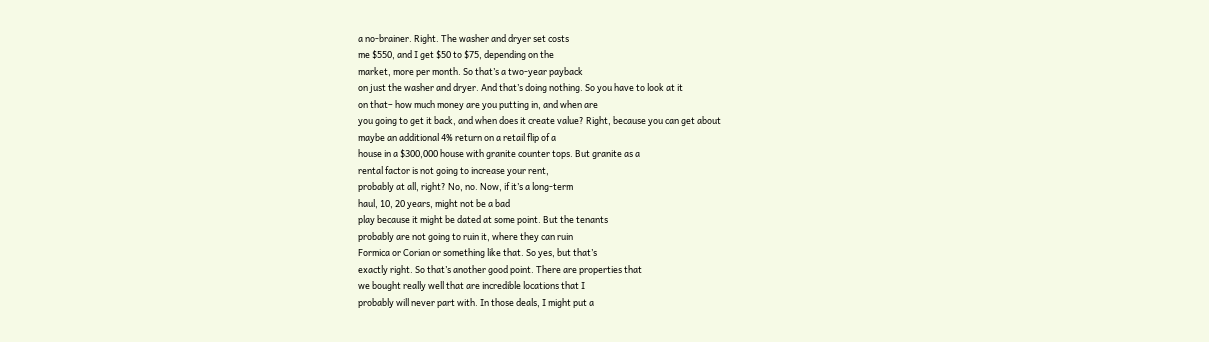a no-brainer. Right. The washer and dryer set costs
me $550, and I get $50 to $75, depending on the
market, more per month. So that’s a two-year payback
on just the washer and dryer. And that’s doing nothing. So you have to look at it
on that– how much money are you putting in, and when are
you going to get it back, and when does it create value? Right, because you can get about
maybe an additional 4% return on a retail flip of a
house in a $300,000 house with granite counter tops. But granite as a
rental factor is not going to increase your rent,
probably at all, right? No, no. Now, if it’s a long-term
haul, 10, 20 years, might not be a bad
play because it might be dated at some point. But the tenants
probably are not going to ruin it, where they can ruin
Formica or Corian or something like that. So yes, but that’s
exactly right. So that’s another good point. There are properties that
we bought really well that are incredible locations that I
probably will never part with. In those deals, I might put a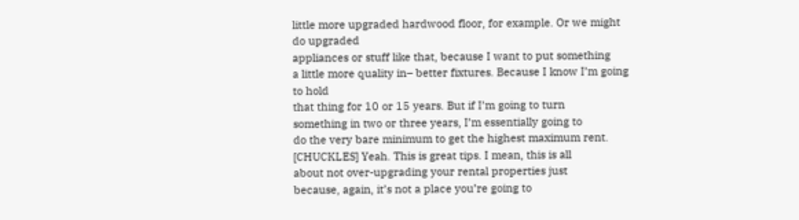little more upgraded hardwood floor, for example. Or we might do upgraded
appliances or stuff like that, because I want to put something
a little more quality in– better fixtures. Because I know I’m going to hold
that thing for 10 or 15 years. But if I’m going to turn
something in two or three years, I’m essentially going to
do the very bare minimum to get the highest maximum rent. [CHUCKLES] Yeah. This is great tips. I mean, this is all
about not over-upgrading your rental properties just
because, again, it’s not a place you’re going to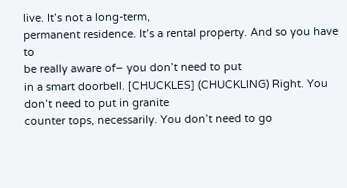live. It’s not a long-term,
permanent residence. It’s a rental property. And so you have to
be really aware of– you don’t need to put
in a smart doorbell. [CHUCKLES] (CHUCKLING) Right. You don’t need to put in granite
counter tops, necessarily. You don’t need to go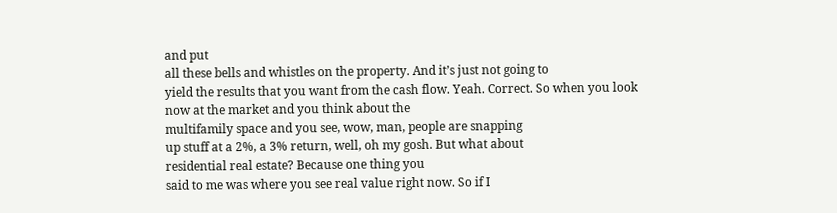and put
all these bells and whistles on the property. And it’s just not going to
yield the results that you want from the cash flow. Yeah. Correct. So when you look
now at the market and you think about the
multifamily space and you see, wow, man, people are snapping
up stuff at a 2%, a 3% return, well, oh my gosh. But what about
residential real estate? Because one thing you
said to me was where you see real value right now. So if I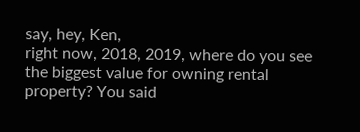say, hey, Ken,
right now, 2018, 2019, where do you see
the biggest value for owning rental property? You said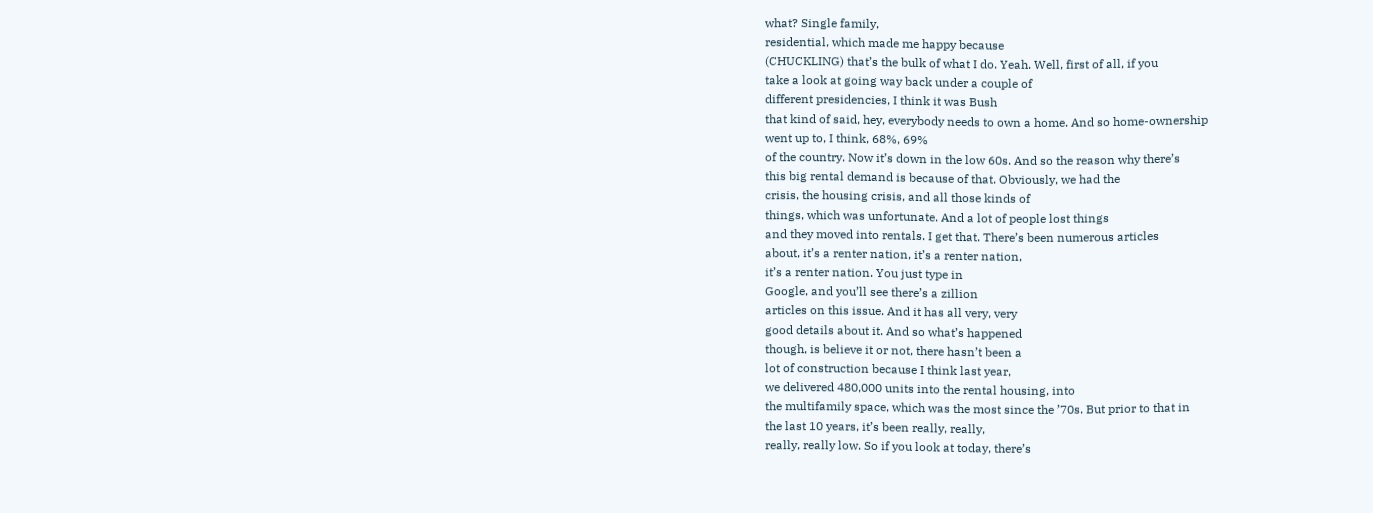what? Single family,
residential, which made me happy because
(CHUCKLING) that’s the bulk of what I do. Yeah. Well, first of all, if you
take a look at going way back under a couple of
different presidencies, I think it was Bush
that kind of said, hey, everybody needs to own a home. And so home-ownership
went up to, I think, 68%, 69%
of the country. Now it’s down in the low 60s. And so the reason why there’s
this big rental demand is because of that. Obviously, we had the
crisis, the housing crisis, and all those kinds of
things, which was unfortunate. And a lot of people lost things
and they moved into rentals. I get that. There’s been numerous articles
about, it’s a renter nation, it’s a renter nation,
it’s a renter nation. You just type in
Google, and you’ll see there’s a zillion
articles on this issue. And it has all very, very
good details about it. And so what’s happened
though, is believe it or not, there hasn’t been a
lot of construction because I think last year,
we delivered 480,000 units into the rental housing, into
the multifamily space, which was the most since the ’70s. But prior to that in
the last 10 years, it’s been really, really,
really, really low. So if you look at today, there’s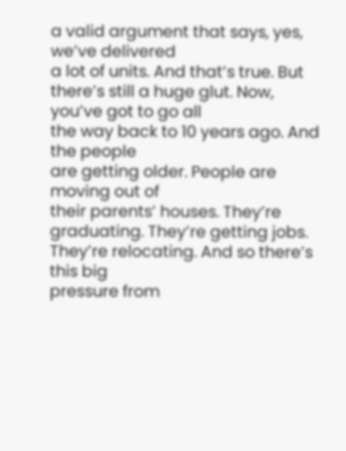a valid argument that says, yes, we’ve delivered
a lot of units. And that’s true. But there’s still a huge glut. Now, you’ve got to go all
the way back to 10 years ago. And the people
are getting older. People are moving out of
their parents’ houses. They’re graduating. They’re getting jobs. They’re relocating. And so there’s this big
pressure from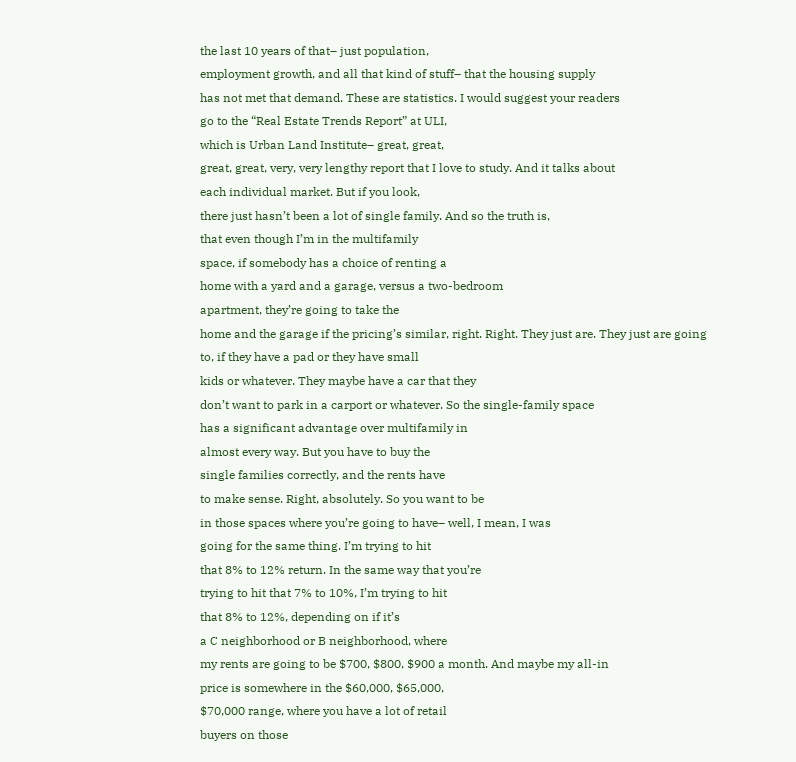the last 10 years of that– just population,
employment growth, and all that kind of stuff– that the housing supply
has not met that demand. These are statistics. I would suggest your readers
go to the “Real Estate Trends Report” at ULI,
which is Urban Land Institute– great, great,
great, great, very, very lengthy report that I love to study. And it talks about
each individual market. But if you look,
there just hasn’t been a lot of single family. And so the truth is,
that even though I’m in the multifamily
space, if somebody has a choice of renting a
home with a yard and a garage, versus a two-bedroom
apartment, they’re going to take the
home and the garage if the pricing’s similar, right. Right. They just are. They just are going
to, if they have a pad or they have small
kids or whatever. They maybe have a car that they
don’t want to park in a carport or whatever. So the single-family space
has a significant advantage over multifamily in
almost every way. But you have to buy the
single families correctly, and the rents have
to make sense. Right, absolutely. So you want to be
in those spaces where you’re going to have– well, I mean, I was
going for the same thing. I’m trying to hit
that 8% to 12% return. In the same way that you’re
trying to hit that 7% to 10%, I’m trying to hit
that 8% to 12%, depending on if it’s
a C neighborhood or B neighborhood, where
my rents are going to be $700, $800, $900 a month. And maybe my all-in
price is somewhere in the $60,000, $65,000,
$70,000 range, where you have a lot of retail
buyers on those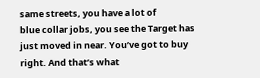same streets, you have a lot of
blue collar jobs, you see the Target has
just moved in near. You’ve got to buy right. And that’s what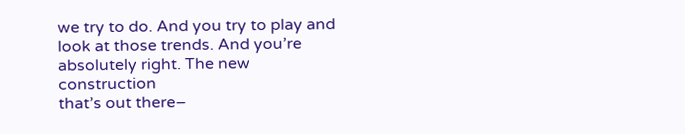we try to do. And you try to play and
look at those trends. And you’re absolutely right. The new construction
that’s out there–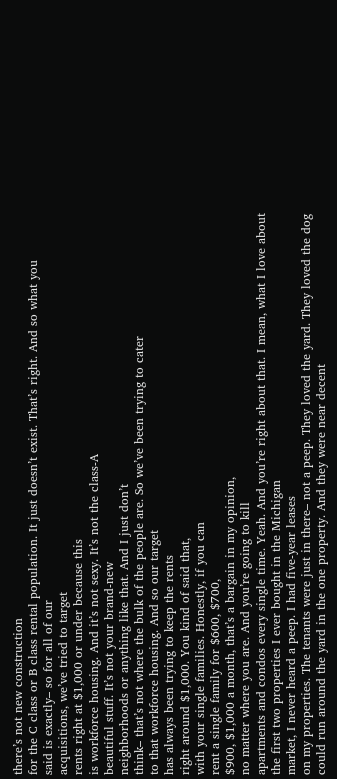there’s not new construction
for the C class or B class rental population. It just doesn’t exist. That’s right. And so what you
said is exactly– so for all of our
acquisitions, we’ve tried to target
rents right at $1,000 or under because this
is workforce housing. And it’s not sexy. It’s not the class-A
beautiful stuff. It’s not your brand-new
neighborhoods or anything like that. And I just don’t
think– that’s not where the bulk of the people are. So we’ve been trying to cater
to that workforce housing. And so our target
has always been trying to keep the rents
right around $1,000. You kind of said that,
with your single families. Honestly, if you can
rent a single family for $600, $700,
$900, $1,000 a month, that’s a bargain in my opinion,
no matter where you are. And you’re going to kill
apartments and condos every single time. Yeah. And you’re right about that. I mean, what I love about
the first two properties I ever bought in the Michigan
market, I never heard a peep. I had five-year leases
on my properties. The tenants were just in there– not a peep. They loved the yard. They loved the dog
could run around the yard in the one property. And they were near decent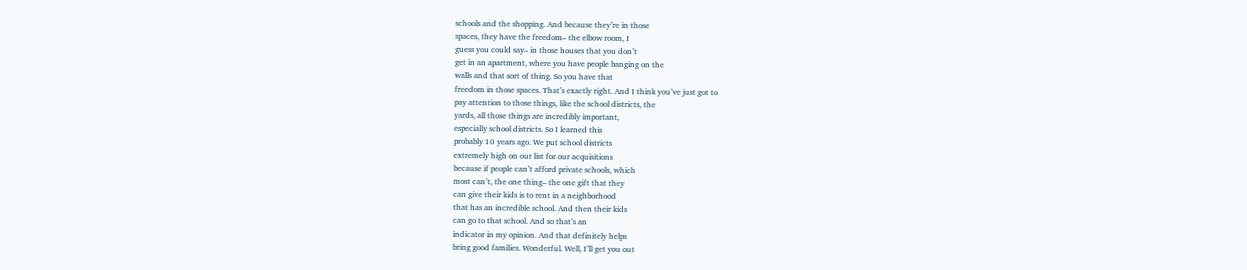schools and the shopping. And because they’re in those
spaces, they have the freedom– the elbow room, I
guess you could say– in those houses that you don’t
get in an apartment, where you have people banging on the
walls and that sort of thing. So you have that
freedom in those spaces. That’s exactly right. And I think you’ve just got to
pay attention to those things, like the school districts, the
yards, all those things are incredibly important,
especially school districts. So I learned this
probably 10 years ago. We put school districts
extremely high on our list for our acquisitions
because if people can’t afford private schools, which
most can’t, the one thing– the one gift that they
can give their kids is to rent in a neighborhood
that has an incredible school. And then their kids
can go to that school. And so that’s an
indicator in my opinion. And that definitely helps
bring good families. Wonderful. Well, I’ll get you out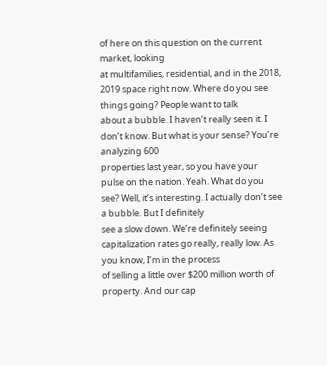of here on this question on the current market, looking
at multifamilies, residential, and in the 2018,
2019 space right now. Where do you see things going? People want to talk
about a bubble. I haven’t really seen it. I don’t know. But what is your sense? You’re analyzing 600
properties last year, so you have your
pulse on the nation. Yeah. What do you see? Well, it’s interesting. I actually don’t see a bubble. But I definitely
see a slow down. We’re definitely seeing
capitalization rates go really, really low. As you know, I’m in the process
of selling a little over $200 million worth of property. And our cap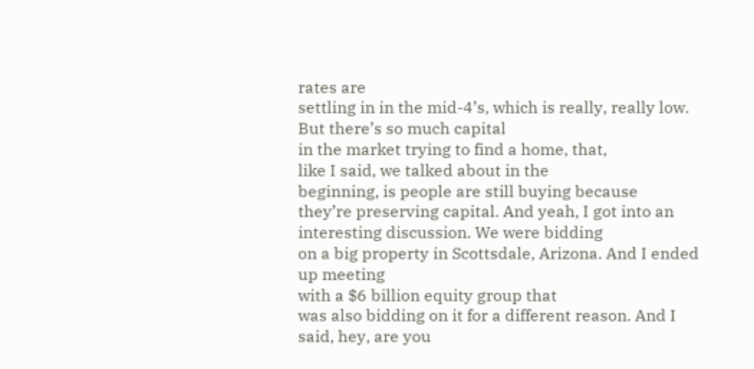rates are
settling in in the mid-4’s, which is really, really low. But there’s so much capital
in the market trying to find a home, that,
like I said, we talked about in the
beginning, is people are still buying because
they’re preserving capital. And yeah, I got into an
interesting discussion. We were bidding
on a big property in Scottsdale, Arizona. And I ended up meeting
with a $6 billion equity group that
was also bidding on it for a different reason. And I said, hey, are you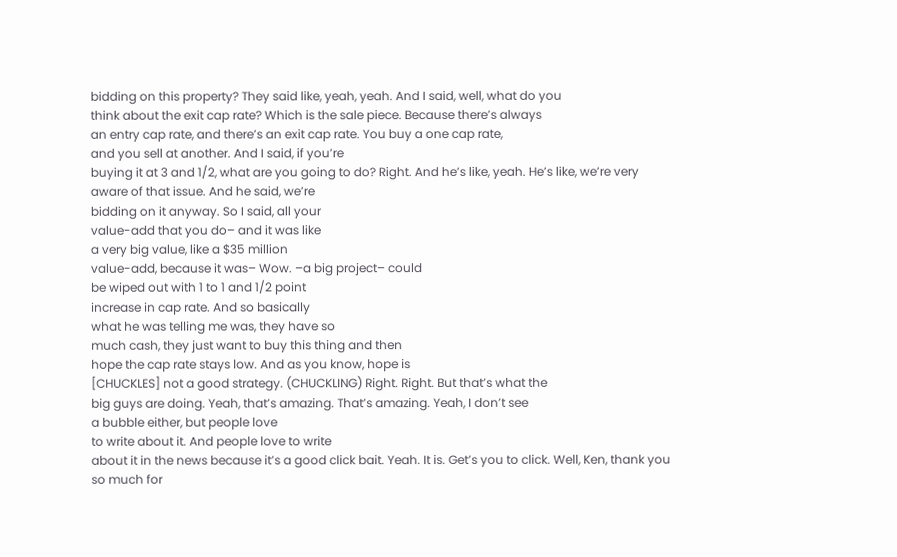bidding on this property? They said like, yeah, yeah. And I said, well, what do you
think about the exit cap rate? Which is the sale piece. Because there’s always
an entry cap rate, and there’s an exit cap rate. You buy a one cap rate,
and you sell at another. And I said, if you’re
buying it at 3 and 1/2, what are you going to do? Right. And he’s like, yeah. He’s like, we’re very
aware of that issue. And he said, we’re
bidding on it anyway. So I said, all your
value-add that you do– and it was like
a very big value, like a $35 million
value-add, because it was– Wow. –a big project– could
be wiped out with 1 to 1 and 1/2 point
increase in cap rate. And so basically
what he was telling me was, they have so
much cash, they just want to buy this thing and then
hope the cap rate stays low. And as you know, hope is
[CHUCKLES] not a good strategy. (CHUCKLING) Right. Right. But that’s what the
big guys are doing. Yeah, that’s amazing. That’s amazing. Yeah, I don’t see
a bubble either, but people love
to write about it. And people love to write
about it in the news because it’s a good click bait. Yeah. It is. Get’s you to click. Well, Ken, thank you
so much for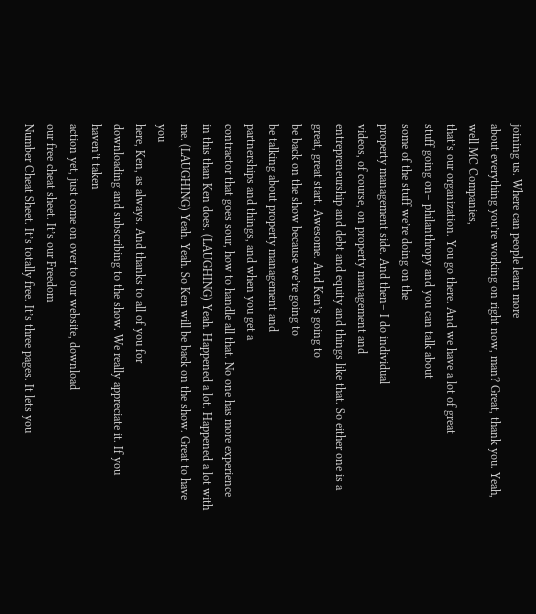joining us. Where can people learn more
about everything you’re working on right now, man? Great, thank you. Yeah, well MC Companies,
that’s our organization. You go there. And we have a lot of great
stuff going on– philanthropy and you can talk about
some of the stuff we’re doing on the
property management side. And then– I do individual
videos, of course, on property management and
entrepreneurship and debt and equity and things like that. So either one is a
great, great start. Awesome. And Ken’s going to
be back on the show because we’re going to
be talking about property management and
partnerships and things, and when you get a
contractor that goes sour, how to handle all that. No one has more experience
in this than Ken does. (LAUGHING) Yeah. Happened a lot. Happened a lot with me. (LAUGHING) Yeah. Yeah. So Ken will be back on the show. Great to have you
here, Ken, as always. And thanks to all of you for
downloading and subscribing to the show. We really appreciate it. If you haven’t taken
action yet, just come on over to our website, download
our free cheat sheet. It’s our Freedom
Number Cheat Sheet. It’s totally free. It’s three pages. It lets you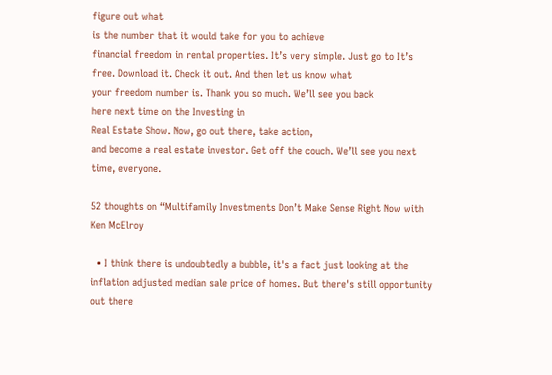figure out what
is the number that it would take for you to achieve
financial freedom in rental properties. It’s very simple. Just go to It’s free. Download it. Check it out. And then let us know what
your freedom number is. Thank you so much. We’ll see you back
here next time on the Investing in
Real Estate Show. Now, go out there, take action,
and become a real estate investor. Get off the couch. We’ll see you next
time, everyone.

52 thoughts on “Multifamily Investments Don’t Make Sense Right Now with Ken McElroy

  • I think there is undoubtedly a bubble, it's a fact just looking at the inflation adjusted median sale price of homes. But there's still opportunity out there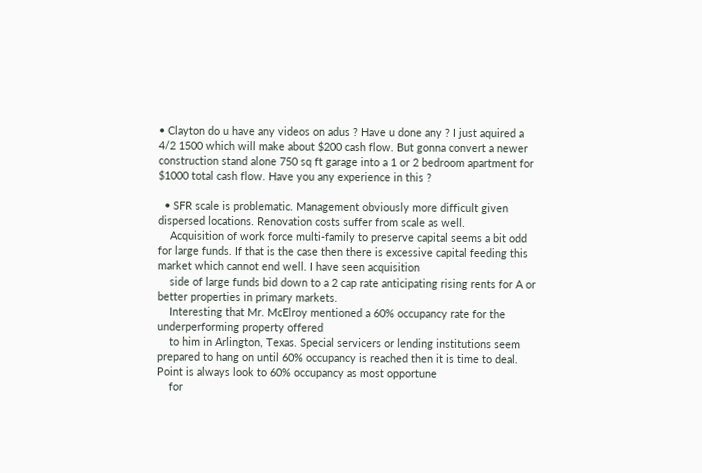• Clayton do u have any videos on adus ? Have u done any ? I just aquired a 4/2 1500 which will make about $200 cash flow. But gonna convert a newer construction stand alone 750 sq ft garage into a 1 or 2 bedroom apartment for $1000 total cash flow. Have you any experience in this ?

  • SFR scale is problematic. Management obviously more difficult given dispersed locations. Renovation costs suffer from scale as well.
    Acquisition of work force multi-family to preserve capital seems a bit odd for large funds. If that is the case then there is excessive capital feeding this market which cannot end well. I have seen acquisition
    side of large funds bid down to a 2 cap rate anticipating rising rents for A or better properties in primary markets.
    Interesting that Mr. McElroy mentioned a 60% occupancy rate for the underperforming property offered
    to him in Arlington, Texas. Special servicers or lending institutions seem prepared to hang on until 60% occupancy is reached then it is time to deal. Point is always look to 60% occupancy as most opportune
    for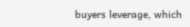buyers leverage, which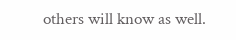others will know as well.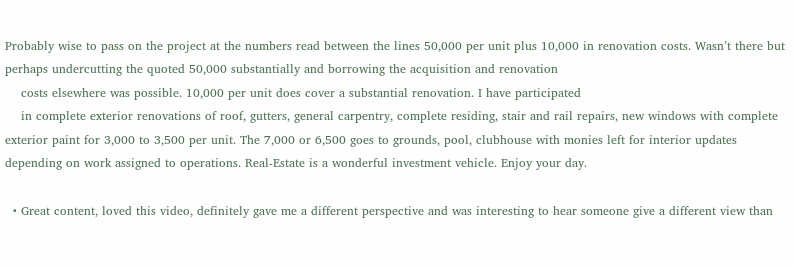Probably wise to pass on the project at the numbers read between the lines 50,000 per unit plus 10,000 in renovation costs. Wasn’t there but perhaps undercutting the quoted 50,000 substantially and borrowing the acquisition and renovation
    costs elsewhere was possible. 10,000 per unit does cover a substantial renovation. I have participated
    in complete exterior renovations of roof, gutters, general carpentry, complete residing, stair and rail repairs, new windows with complete exterior paint for 3,000 to 3,500 per unit. The 7,000 or 6,500 goes to grounds, pool, clubhouse with monies left for interior updates depending on work assigned to operations. Real-Estate is a wonderful investment vehicle. Enjoy your day.

  • Great content, loved this video, definitely gave me a different perspective and was interesting to hear someone give a different view than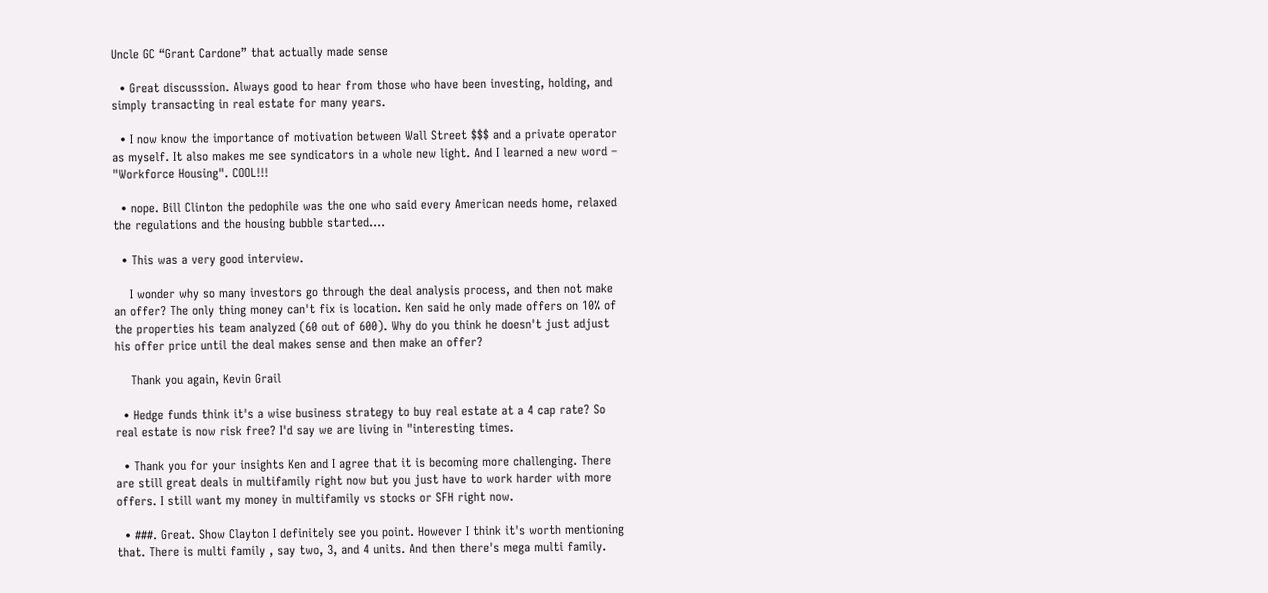Uncle GC “Grant Cardone” that actually made sense

  • Great discusssion. Always good to hear from those who have been investing, holding, and simply transacting in real estate for many years.

  • I now know the importance of motivation between Wall Street $$$ and a private operator as myself. It also makes me see syndicators in a whole new light. And I learned a new word – "Workforce Housing". COOL!!!

  • nope. Bill Clinton the pedophile was the one who said every American needs home, relaxed the regulations and the housing bubble started….

  • This was a very good interview.

    I wonder why so many investors go through the deal analysis process, and then not make an offer? The only thing money can't fix is location. Ken said he only made offers on 10% of the properties his team analyzed (60 out of 600). Why do you think he doesn't just adjust his offer price until the deal makes sense and then make an offer?

    Thank you again, Kevin Grail

  • Hedge funds think it's a wise business strategy to buy real estate at a 4 cap rate? So real estate is now risk free? I'd say we are living in "interesting times.

  • Thank you for your insights Ken and I agree that it is becoming more challenging. There are still great deals in multifamily right now but you just have to work harder with more offers. I still want my money in multifamily vs stocks or SFH right now.

  • ###. Great. Show Clayton I definitely see you point. However I think it's worth mentioning that. There is multi family , say two, 3, and 4 units. And then there's mega multi family.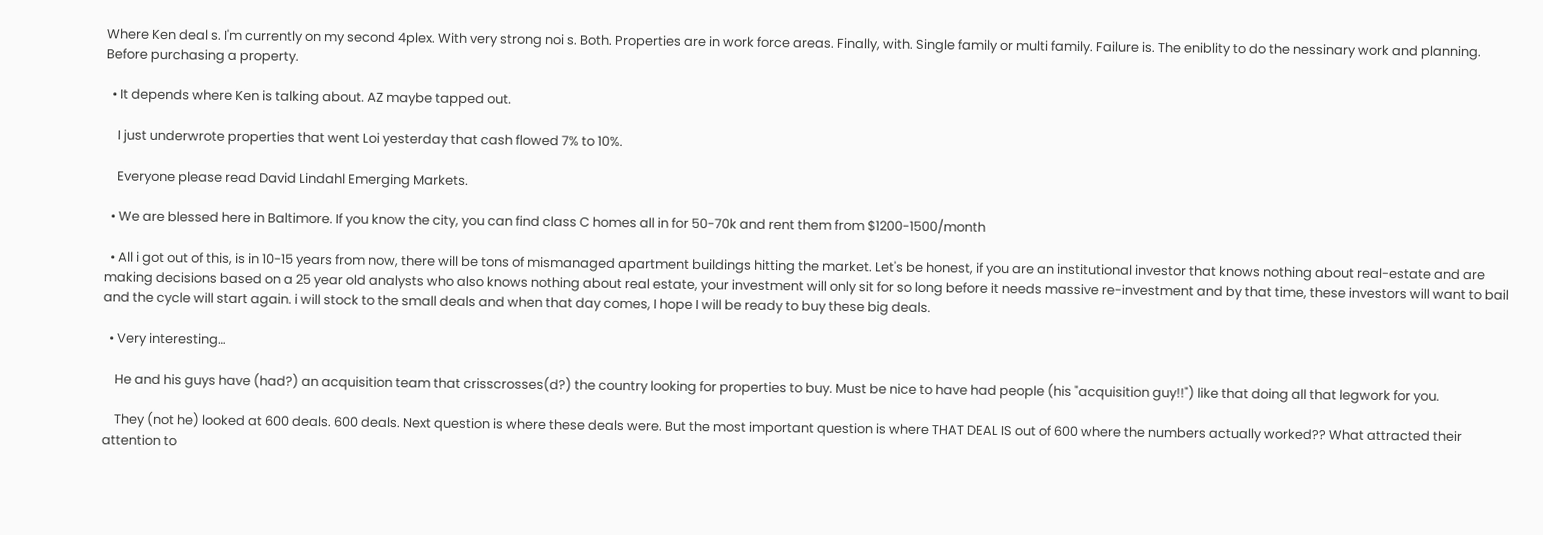Where Ken deal s. I'm currently on my second 4plex. With very strong noi s. Both. Properties are in work force areas. Finally, with. Single family or multi family. Failure is. The eniblity to do the nessinary work and planning. Before purchasing a property.

  • It depends where Ken is talking about. AZ maybe tapped out.

    I just underwrote properties that went Loi yesterday that cash flowed 7% to 10%.

    Everyone please read David Lindahl Emerging Markets.

  • We are blessed here in Baltimore. If you know the city, you can find class C homes all in for 50-70k and rent them from $1200-1500/month

  • All i got out of this, is in 10-15 years from now, there will be tons of mismanaged apartment buildings hitting the market. Let's be honest, if you are an institutional investor that knows nothing about real-estate and are making decisions based on a 25 year old analysts who also knows nothing about real estate, your investment will only sit for so long before it needs massive re-investment and by that time, these investors will want to bail and the cycle will start again. i will stock to the small deals and when that day comes, I hope I will be ready to buy these big deals.

  • Very interesting…

    He and his guys have (had?) an acquisition team that crisscrosses(d?) the country looking for properties to buy. Must be nice to have had people (his "acquisition guy!!") like that doing all that legwork for you.

    They (not he) looked at 600 deals. 600 deals. Next question is where these deals were. But the most important question is where THAT DEAL IS out of 600 where the numbers actually worked?? What attracted their attention to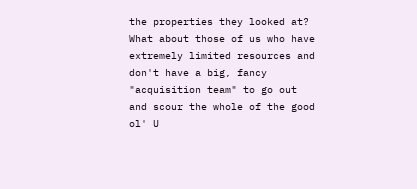the properties they looked at? What about those of us who have extremely limited resources and don't have a big, fancy "acquisition team" to go out and scour the whole of the good ol' U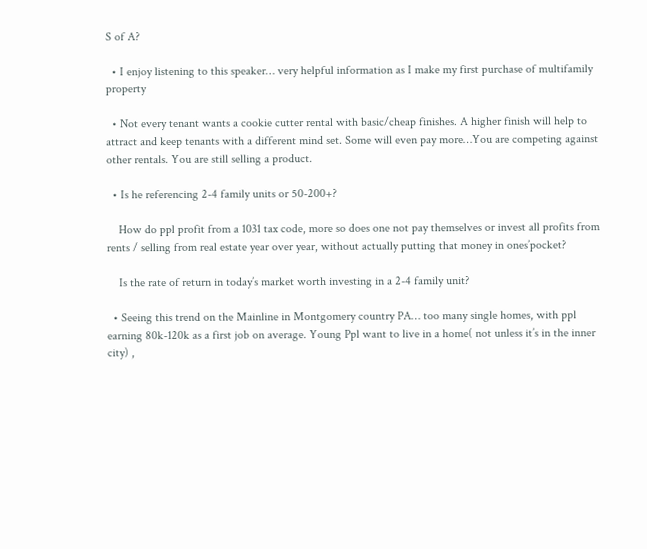S of A?

  • I enjoy listening to this speaker… very helpful information as I make my first purchase of multifamily property

  • Not every tenant wants a cookie cutter rental with basic/cheap finishes. A higher finish will help to attract and keep tenants with a different mind set. Some will even pay more…You are competing against other rentals. You are still selling a product.

  • Is he referencing 2-4 family units or 50-200+?

    How do ppl profit from a 1031 tax code, more so does one not pay themselves or invest all profits from rents / selling from real estate year over year, without actually putting that money in ones’pocket?

    Is the rate of return in today’s market worth investing in a 2-4 family unit?

  • Seeing this trend on the Mainline in Montgomery country PA… too many single homes, with ppl earning 80k-120k as a first job on average. Young Ppl want to live in a home( not unless it’s in the inner city) ,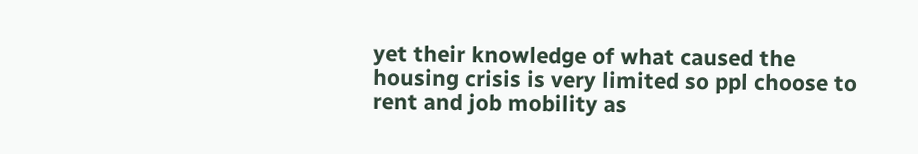yet their knowledge of what caused the housing crisis is very limited so ppl choose to rent and job mobility as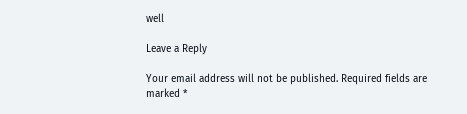well

Leave a Reply

Your email address will not be published. Required fields are marked *